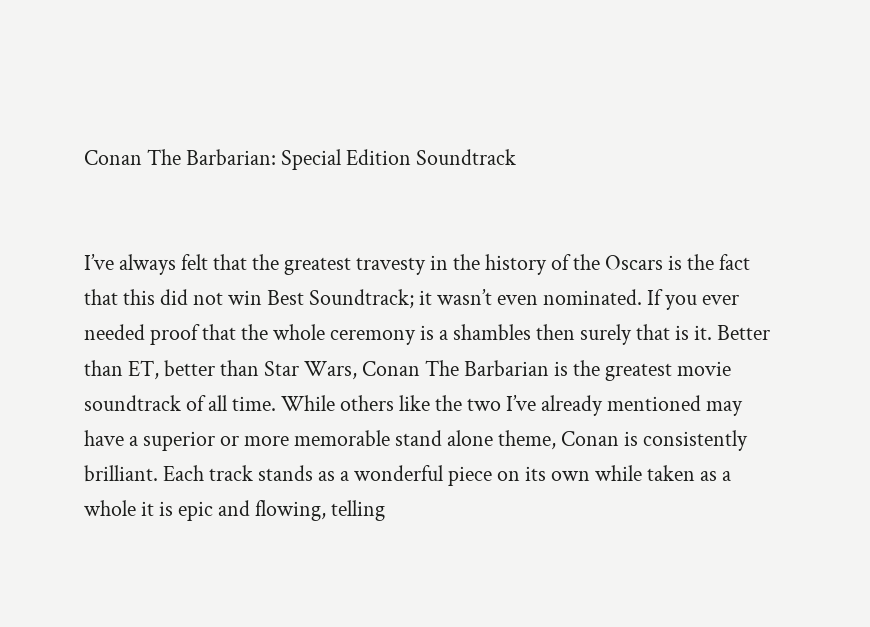Conan The Barbarian: Special Edition Soundtrack


I’ve always felt that the greatest travesty in the history of the Oscars is the fact that this did not win Best Soundtrack; it wasn’t even nominated. If you ever needed proof that the whole ceremony is a shambles then surely that is it. Better than ET, better than Star Wars, Conan The Barbarian is the greatest movie soundtrack of all time. While others like the two I’ve already mentioned may have a superior or more memorable stand alone theme, Conan is consistently brilliant. Each track stands as a wonderful piece on its own while taken as a whole it is epic and flowing, telling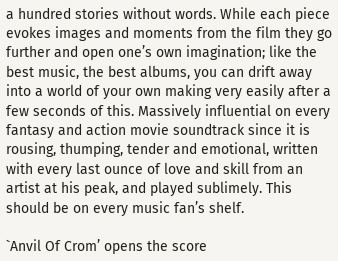a hundred stories without words. While each piece evokes images and moments from the film they go further and open one’s own imagination; like the best music, the best albums, you can drift away into a world of your own making very easily after a few seconds of this. Massively influential on every fantasy and action movie soundtrack since it is rousing, thumping, tender and emotional, written with every last ounce of love and skill from an artist at his peak, and played sublimely. This should be on every music fan’s shelf.

`Anvil Of Crom’ opens the score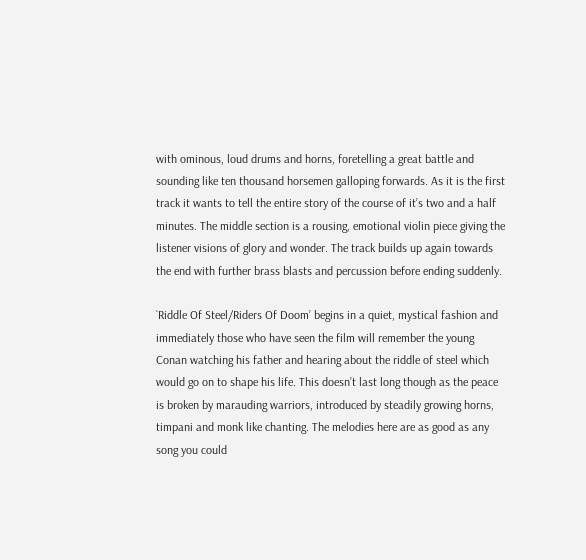with ominous, loud drums and horns, foretelling a great battle and sounding like ten thousand horsemen galloping forwards. As it is the first track it wants to tell the entire story of the course of it’s two and a half minutes. The middle section is a rousing, emotional violin piece giving the listener visions of glory and wonder. The track builds up again towards the end with further brass blasts and percussion before ending suddenly.

`Riddle Of Steel/Riders Of Doom’ begins in a quiet, mystical fashion and immediately those who have seen the film will remember the young Conan watching his father and hearing about the riddle of steel which would go on to shape his life. This doesn’t last long though as the peace is broken by marauding warriors, introduced by steadily growing horns, timpani and monk like chanting. The melodies here are as good as any song you could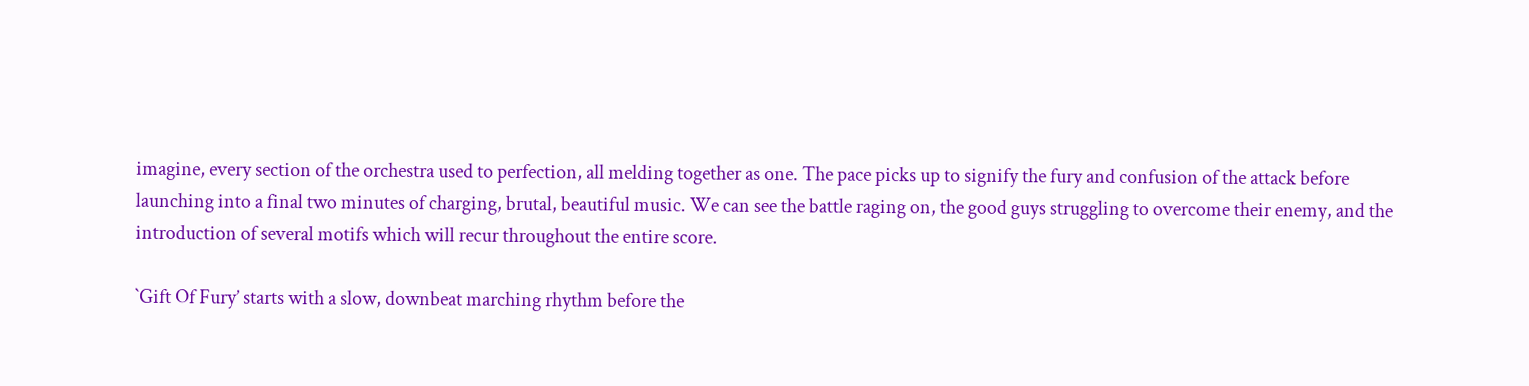imagine, every section of the orchestra used to perfection, all melding together as one. The pace picks up to signify the fury and confusion of the attack before launching into a final two minutes of charging, brutal, beautiful music. We can see the battle raging on, the good guys struggling to overcome their enemy, and the introduction of several motifs which will recur throughout the entire score.

`Gift Of Fury’ starts with a slow, downbeat marching rhythm before the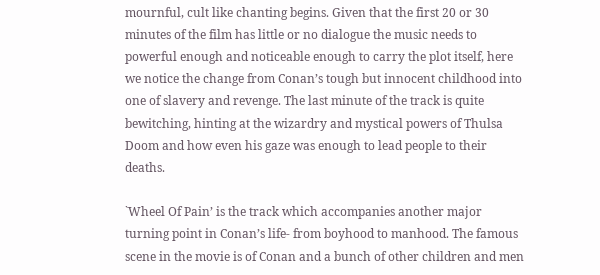mournful, cult like chanting begins. Given that the first 20 or 30 minutes of the film has little or no dialogue the music needs to powerful enough and noticeable enough to carry the plot itself, here we notice the change from Conan’s tough but innocent childhood into one of slavery and revenge. The last minute of the track is quite bewitching, hinting at the wizardry and mystical powers of Thulsa Doom and how even his gaze was enough to lead people to their deaths.

`Wheel Of Pain’ is the track which accompanies another major turning point in Conan’s life- from boyhood to manhood. The famous scene in the movie is of Conan and a bunch of other children and men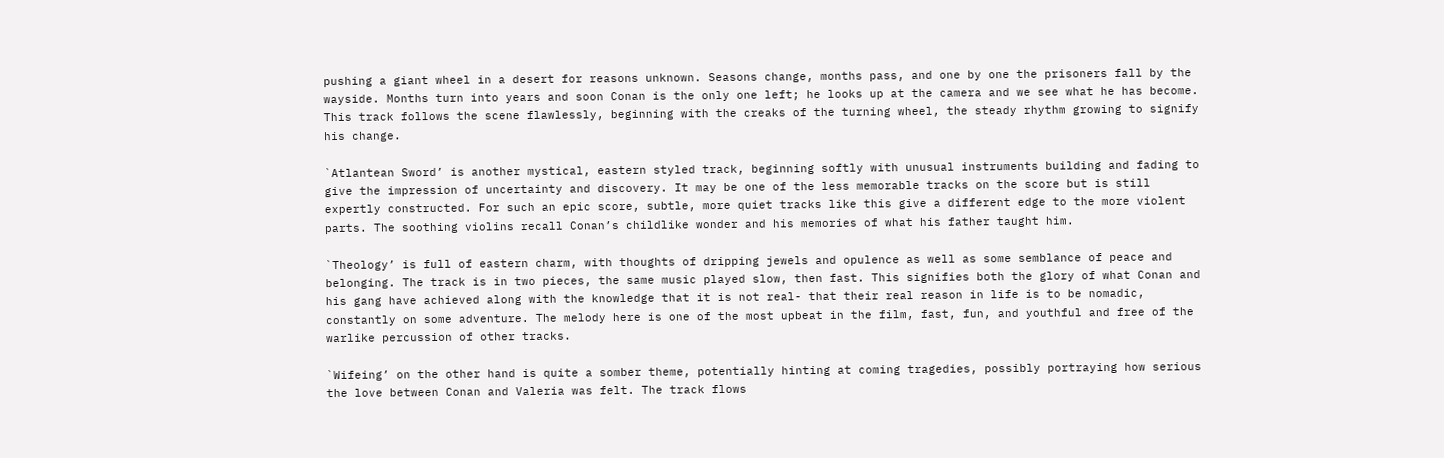pushing a giant wheel in a desert for reasons unknown. Seasons change, months pass, and one by one the prisoners fall by the wayside. Months turn into years and soon Conan is the only one left; he looks up at the camera and we see what he has become. This track follows the scene flawlessly, beginning with the creaks of the turning wheel, the steady rhythm growing to signify his change.

`Atlantean Sword’ is another mystical, eastern styled track, beginning softly with unusual instruments building and fading to give the impression of uncertainty and discovery. It may be one of the less memorable tracks on the score but is still expertly constructed. For such an epic score, subtle, more quiet tracks like this give a different edge to the more violent parts. The soothing violins recall Conan’s childlike wonder and his memories of what his father taught him.

`Theology’ is full of eastern charm, with thoughts of dripping jewels and opulence as well as some semblance of peace and belonging. The track is in two pieces, the same music played slow, then fast. This signifies both the glory of what Conan and his gang have achieved along with the knowledge that it is not real- that their real reason in life is to be nomadic, constantly on some adventure. The melody here is one of the most upbeat in the film, fast, fun, and youthful and free of the warlike percussion of other tracks.

`Wifeing’ on the other hand is quite a somber theme, potentially hinting at coming tragedies, possibly portraying how serious the love between Conan and Valeria was felt. The track flows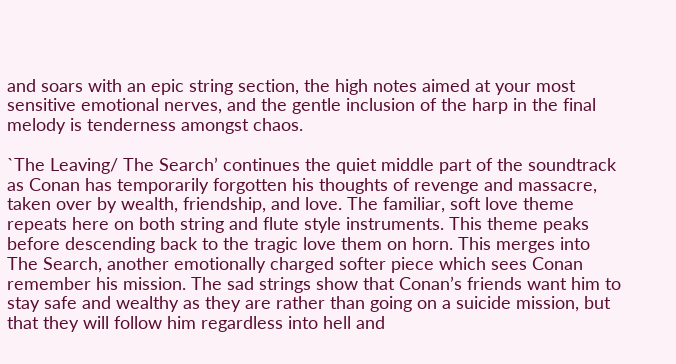and soars with an epic string section, the high notes aimed at your most sensitive emotional nerves, and the gentle inclusion of the harp in the final melody is tenderness amongst chaos.

`The Leaving/ The Search’ continues the quiet middle part of the soundtrack as Conan has temporarily forgotten his thoughts of revenge and massacre, taken over by wealth, friendship, and love. The familiar, soft love theme repeats here on both string and flute style instruments. This theme peaks before descending back to the tragic love them on horn. This merges into The Search, another emotionally charged softer piece which sees Conan remember his mission. The sad strings show that Conan’s friends want him to stay safe and wealthy as they are rather than going on a suicide mission, but that they will follow him regardless into hell and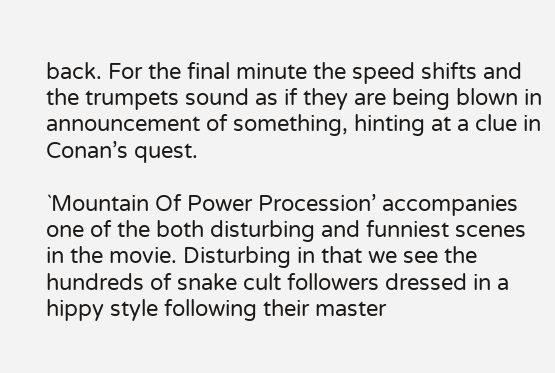back. For the final minute the speed shifts and the trumpets sound as if they are being blown in announcement of something, hinting at a clue in Conan’s quest.

`Mountain Of Power Procession’ accompanies one of the both disturbing and funniest scenes in the movie. Disturbing in that we see the hundreds of snake cult followers dressed in a hippy style following their master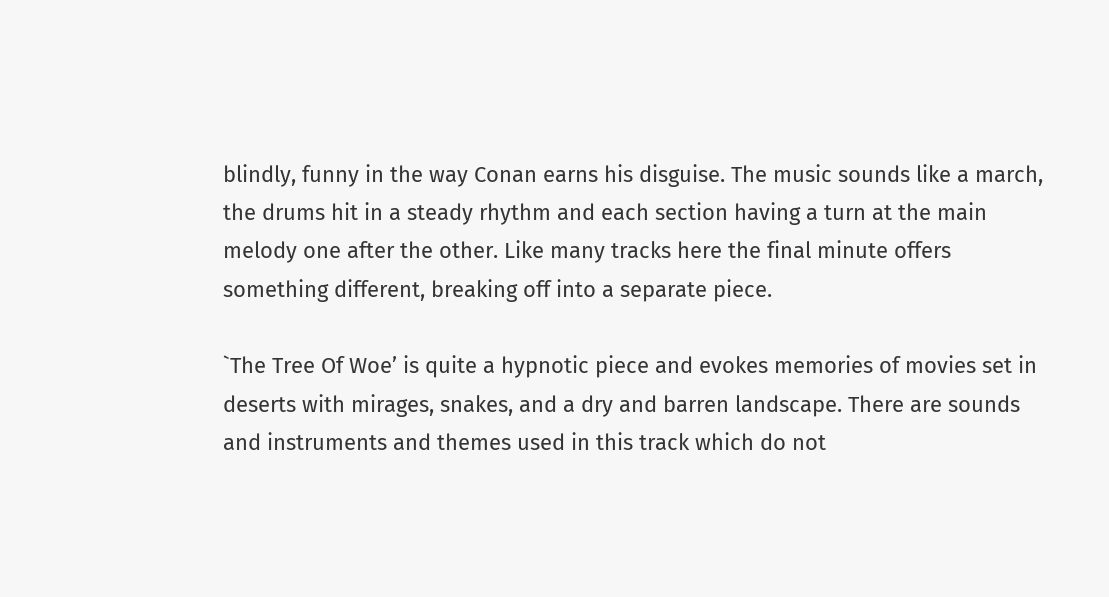blindly, funny in the way Conan earns his disguise. The music sounds like a march, the drums hit in a steady rhythm and each section having a turn at the main melody one after the other. Like many tracks here the final minute offers something different, breaking off into a separate piece.

`The Tree Of Woe’ is quite a hypnotic piece and evokes memories of movies set in deserts with mirages, snakes, and a dry and barren landscape. There are sounds and instruments and themes used in this track which do not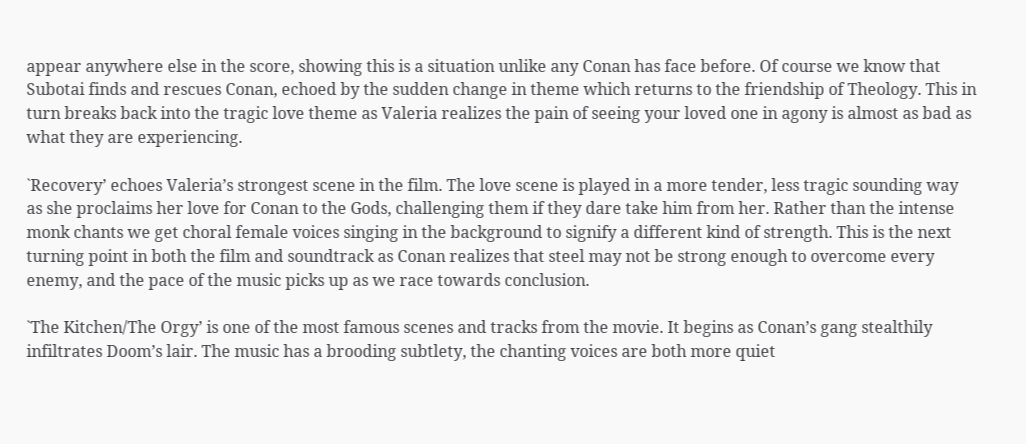appear anywhere else in the score, showing this is a situation unlike any Conan has face before. Of course we know that Subotai finds and rescues Conan, echoed by the sudden change in theme which returns to the friendship of Theology. This in turn breaks back into the tragic love theme as Valeria realizes the pain of seeing your loved one in agony is almost as bad as what they are experiencing.

`Recovery’ echoes Valeria’s strongest scene in the film. The love scene is played in a more tender, less tragic sounding way as she proclaims her love for Conan to the Gods, challenging them if they dare take him from her. Rather than the intense monk chants we get choral female voices singing in the background to signify a different kind of strength. This is the next turning point in both the film and soundtrack as Conan realizes that steel may not be strong enough to overcome every enemy, and the pace of the music picks up as we race towards conclusion.

`The Kitchen/The Orgy’ is one of the most famous scenes and tracks from the movie. It begins as Conan’s gang stealthily infiltrates Doom’s lair. The music has a brooding subtlety, the chanting voices are both more quiet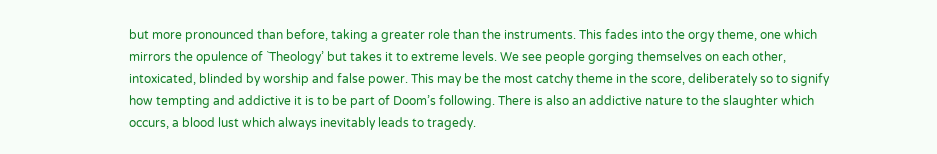but more pronounced than before, taking a greater role than the instruments. This fades into the orgy theme, one which mirrors the opulence of `Theology’ but takes it to extreme levels. We see people gorging themselves on each other, intoxicated, blinded by worship and false power. This may be the most catchy theme in the score, deliberately so to signify how tempting and addictive it is to be part of Doom’s following. There is also an addictive nature to the slaughter which occurs, a blood lust which always inevitably leads to tragedy.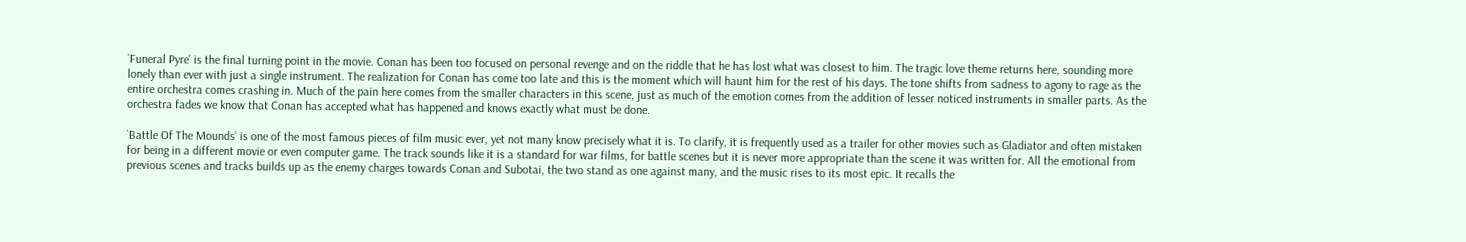`Funeral Pyre’ is the final turning point in the movie. Conan has been too focused on personal revenge and on the riddle that he has lost what was closest to him. The tragic love theme returns here, sounding more lonely than ever with just a single instrument. The realization for Conan has come too late and this is the moment which will haunt him for the rest of his days. The tone shifts from sadness to agony to rage as the entire orchestra comes crashing in. Much of the pain here comes from the smaller characters in this scene, just as much of the emotion comes from the addition of lesser noticed instruments in smaller parts. As the orchestra fades we know that Conan has accepted what has happened and knows exactly what must be done.

`Battle Of The Mounds’ is one of the most famous pieces of film music ever, yet not many know precisely what it is. To clarify, it is frequently used as a trailer for other movies such as Gladiator and often mistaken for being in a different movie or even computer game. The track sounds like it is a standard for war films, for battle scenes but it is never more appropriate than the scene it was written for. All the emotional from previous scenes and tracks builds up as the enemy charges towards Conan and Subotai, the two stand as one against many, and the music rises to its most epic. It recalls the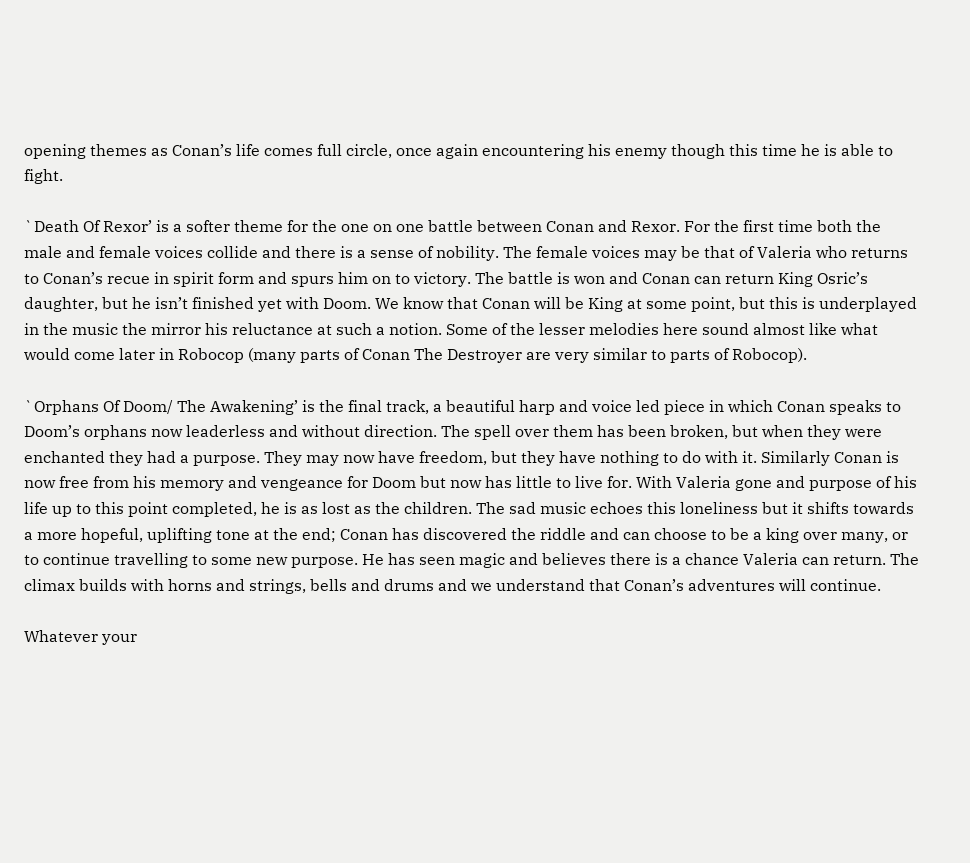opening themes as Conan’s life comes full circle, once again encountering his enemy though this time he is able to fight.

`Death Of Rexor’ is a softer theme for the one on one battle between Conan and Rexor. For the first time both the male and female voices collide and there is a sense of nobility. The female voices may be that of Valeria who returns to Conan’s recue in spirit form and spurs him on to victory. The battle is won and Conan can return King Osric’s daughter, but he isn’t finished yet with Doom. We know that Conan will be King at some point, but this is underplayed in the music the mirror his reluctance at such a notion. Some of the lesser melodies here sound almost like what would come later in Robocop (many parts of Conan The Destroyer are very similar to parts of Robocop).

`Orphans Of Doom/ The Awakening’ is the final track, a beautiful harp and voice led piece in which Conan speaks to Doom’s orphans now leaderless and without direction. The spell over them has been broken, but when they were enchanted they had a purpose. They may now have freedom, but they have nothing to do with it. Similarly Conan is now free from his memory and vengeance for Doom but now has little to live for. With Valeria gone and purpose of his life up to this point completed, he is as lost as the children. The sad music echoes this loneliness but it shifts towards a more hopeful, uplifting tone at the end; Conan has discovered the riddle and can choose to be a king over many, or to continue travelling to some new purpose. He has seen magic and believes there is a chance Valeria can return. The climax builds with horns and strings, bells and drums and we understand that Conan’s adventures will continue.

Whatever your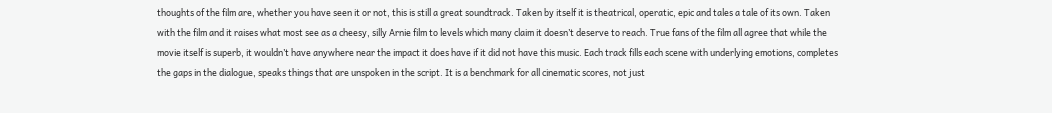thoughts of the film are, whether you have seen it or not, this is still a great soundtrack. Taken by itself it is theatrical, operatic, epic and tales a tale of its own. Taken with the film and it raises what most see as a cheesy, silly Arnie film to levels which many claim it doesn’t deserve to reach. True fans of the film all agree that while the movie itself is superb, it wouldn’t have anywhere near the impact it does have if it did not have this music. Each track fills each scene with underlying emotions, completes the gaps in the dialogue, speaks things that are unspoken in the script. It is a benchmark for all cinematic scores, not just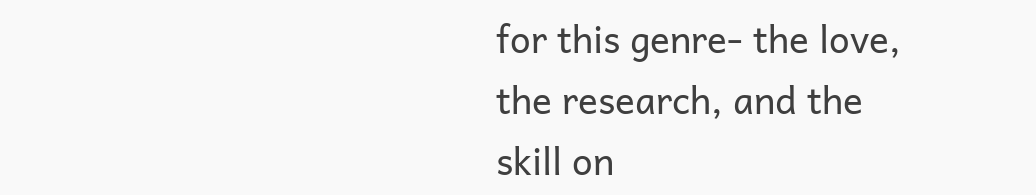for this genre- the love, the research, and the skill on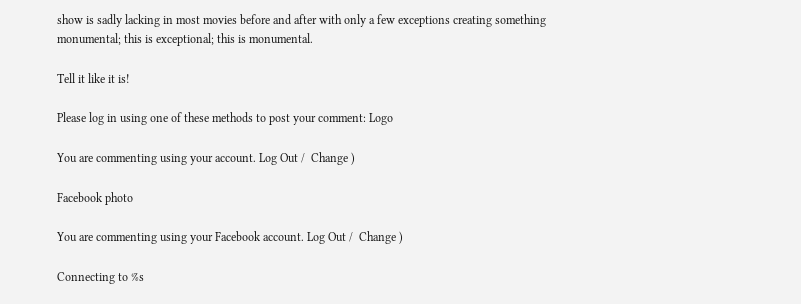show is sadly lacking in most movies before and after with only a few exceptions creating something monumental; this is exceptional; this is monumental.

Tell it like it is!

Please log in using one of these methods to post your comment: Logo

You are commenting using your account. Log Out /  Change )

Facebook photo

You are commenting using your Facebook account. Log Out /  Change )

Connecting to %s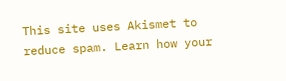This site uses Akismet to reduce spam. Learn how your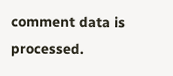comment data is processed.